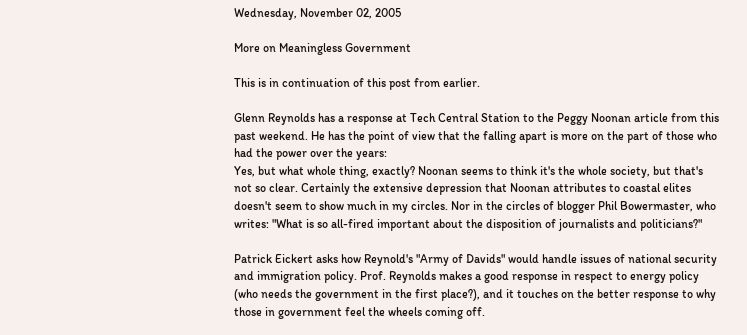Wednesday, November 02, 2005

More on Meaningless Government

This is in continuation of this post from earlier.

Glenn Reynolds has a response at Tech Central Station to the Peggy Noonan article from this past weekend. He has the point of view that the falling apart is more on the part of those who had the power over the years:
Yes, but what whole thing, exactly? Noonan seems to think it's the whole society, but that's not so clear. Certainly the extensive depression that Noonan attributes to coastal elites doesn't seem to show much in my circles. Nor in the circles of blogger Phil Bowermaster, who writes: "What is so all-fired important about the disposition of journalists and politicians?"

Patrick Eickert asks how Reynold's "Army of Davids" would handle issues of national security and immigration policy. Prof. Reynolds makes a good response in respect to energy policy (who needs the government in the first place?), and it touches on the better response to why those in government feel the wheels coming off.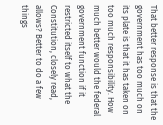That better response is that the government has too much on its plate is that it has taken on too much responsibility. How much better would the federal government function if it restricted itself to what the Constitution, closely read, allows? Better to do a few things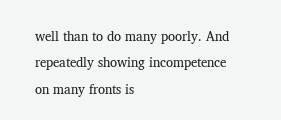well than to do many poorly. And repeatedly showing incompetence on many fronts is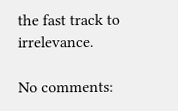the fast track to irrelevance.

No comments: